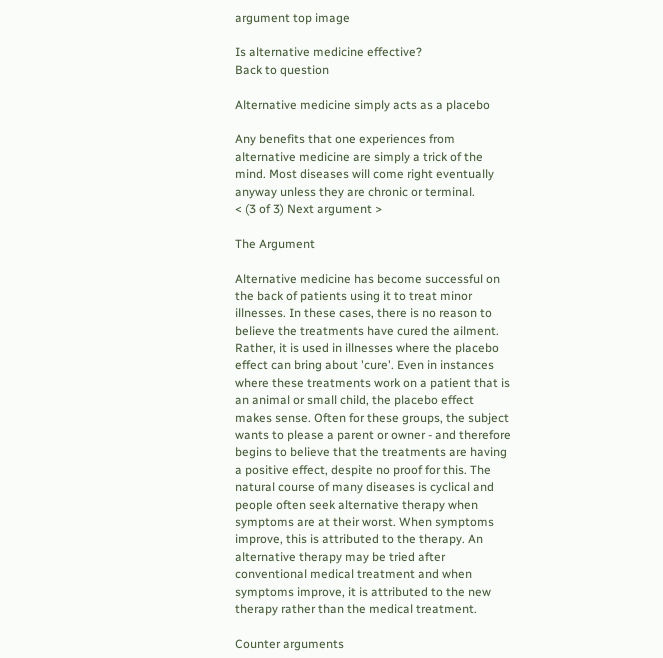argument top image

Is alternative medicine effective?
Back to question

Alternative medicine simply acts as a placebo

Any benefits that one experiences from alternative medicine are simply a trick of the mind. Most diseases will come right eventually anyway unless they are chronic or terminal.
< (3 of 3) Next argument >

The Argument

Alternative medicine has become successful on the back of patients using it to treat minor illnesses. In these cases, there is no reason to believe the treatments have cured the ailment. Rather, it is used in illnesses where the placebo effect can bring about 'cure'. Even in instances where these treatments work on a patient that is an animal or small child, the placebo effect makes sense. Often for these groups, the subject wants to please a parent or owner - and therefore begins to believe that the treatments are having a positive effect, despite no proof for this. The natural course of many diseases is cyclical and people often seek alternative therapy when symptoms are at their worst. When symptoms improve, this is attributed to the therapy. An alternative therapy may be tried after conventional medical treatment and when symptoms improve, it is attributed to the new therapy rather than the medical treatment.

Counter arguments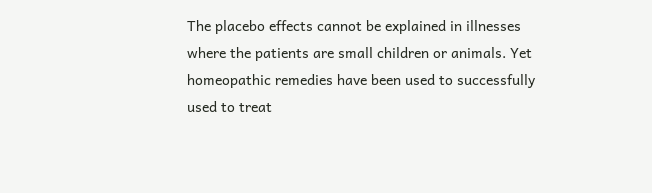The placebo effects cannot be explained in illnesses where the patients are small children or animals. Yet homeopathic remedies have been used to successfully used to treat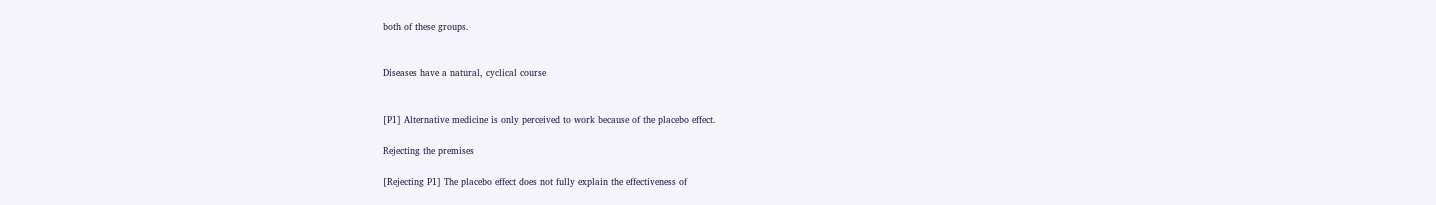both of these groups.


Diseases have a natural, cyclical course


[P1] Alternative medicine is only perceived to work because of the placebo effect.

Rejecting the premises

[Rejecting P1] The placebo effect does not fully explain the effectiveness of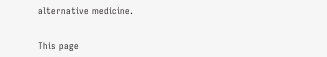alternative medicine.


This page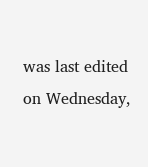was last edited on Wednesday,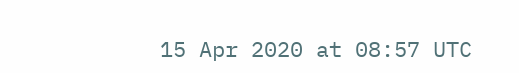15 Apr 2020 at 08:57 UTC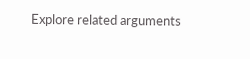Explore related arguments